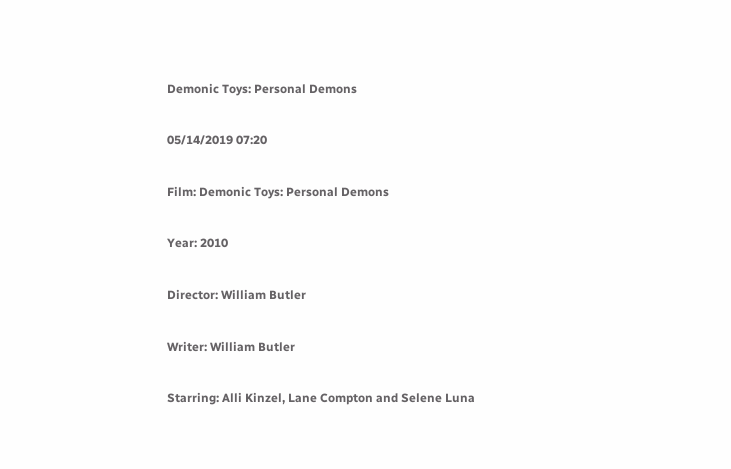Demonic Toys: Personal Demons

05/14/2019 07:20

Film: Demonic Toys: Personal Demons

Year: 2010

Director: William Butler

Writer: William Butler

Starring: Alli Kinzel, Lane Compton and Selene Luna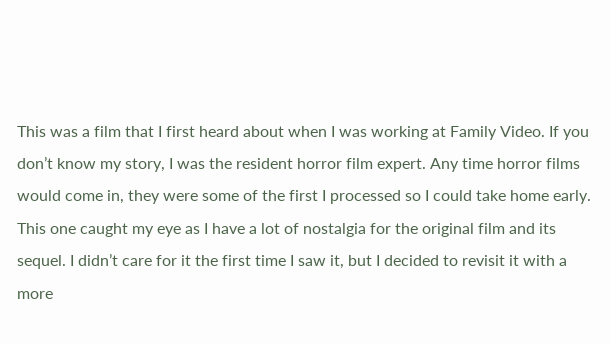This was a film that I first heard about when I was working at Family Video. If you don’t know my story, I was the resident horror film expert. Any time horror films would come in, they were some of the first I processed so I could take home early. This one caught my eye as I have a lot of nostalgia for the original film and its sequel. I didn’t care for it the first time I saw it, but I decided to revisit it with a more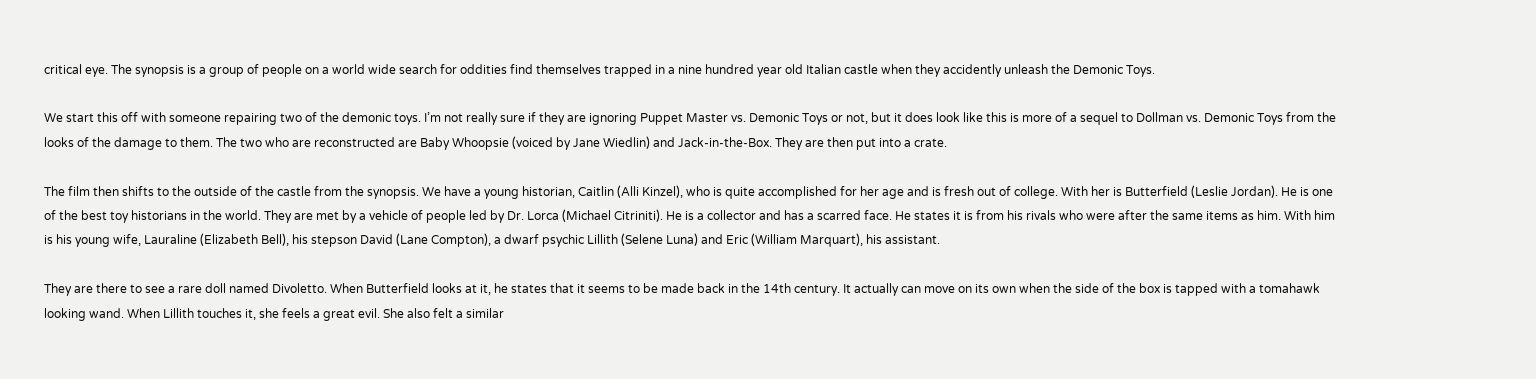critical eye. The synopsis is a group of people on a world wide search for oddities find themselves trapped in a nine hundred year old Italian castle when they accidently unleash the Demonic Toys.

We start this off with someone repairing two of the demonic toys. I’m not really sure if they are ignoring Puppet Master vs. Demonic Toys or not, but it does look like this is more of a sequel to Dollman vs. Demonic Toys from the looks of the damage to them. The two who are reconstructed are Baby Whoopsie (voiced by Jane Wiedlin) and Jack-in-the-Box. They are then put into a crate.

The film then shifts to the outside of the castle from the synopsis. We have a young historian, Caitlin (Alli Kinzel), who is quite accomplished for her age and is fresh out of college. With her is Butterfield (Leslie Jordan). He is one of the best toy historians in the world. They are met by a vehicle of people led by Dr. Lorca (Michael Citriniti). He is a collector and has a scarred face. He states it is from his rivals who were after the same items as him. With him is his young wife, Lauraline (Elizabeth Bell), his stepson David (Lane Compton), a dwarf psychic Lillith (Selene Luna) and Eric (William Marquart), his assistant.

They are there to see a rare doll named Divoletto. When Butterfield looks at it, he states that it seems to be made back in the 14th century. It actually can move on its own when the side of the box is tapped with a tomahawk looking wand. When Lillith touches it, she feels a great evil. She also felt a similar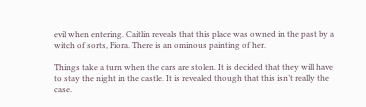evil when entering. Caitlin reveals that this place was owned in the past by a witch of sorts, Fiora. There is an ominous painting of her.

Things take a turn when the cars are stolen. It is decided that they will have to stay the night in the castle. It is revealed though that this isn’t really the case.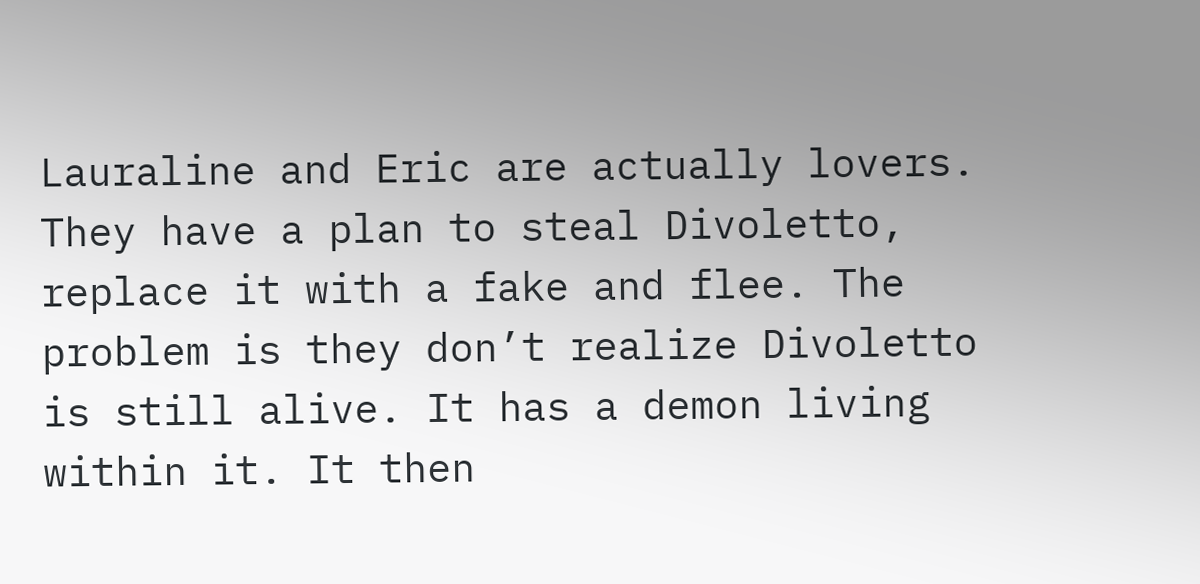Lauraline and Eric are actually lovers. They have a plan to steal Divoletto, replace it with a fake and flee. The problem is they don’t realize Divoletto is still alive. It has a demon living within it. It then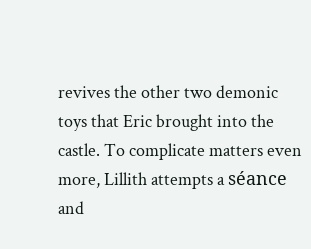revives the other two demonic toys that Eric brought into the castle. To complicate matters even more, Lillith attempts a séance and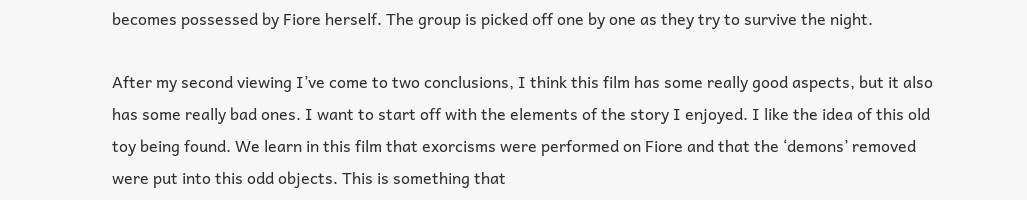becomes possessed by Fiore herself. The group is picked off one by one as they try to survive the night.

After my second viewing I’ve come to two conclusions, I think this film has some really good aspects, but it also has some really bad ones. I want to start off with the elements of the story I enjoyed. I like the idea of this old toy being found. We learn in this film that exorcisms were performed on Fiore and that the ‘demons’ removed were put into this odd objects. This is something that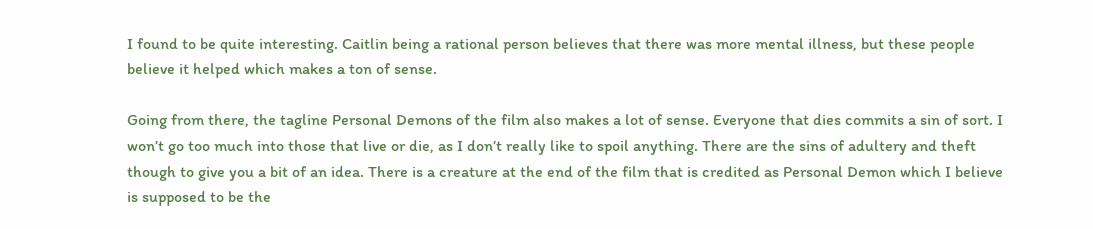I found to be quite interesting. Caitlin being a rational person believes that there was more mental illness, but these people believe it helped which makes a ton of sense.

Going from there, the tagline Personal Demons of the film also makes a lot of sense. Everyone that dies commits a sin of sort. I won’t go too much into those that live or die, as I don’t really like to spoil anything. There are the sins of adultery and theft though to give you a bit of an idea. There is a creature at the end of the film that is credited as Personal Demon which I believe is supposed to be the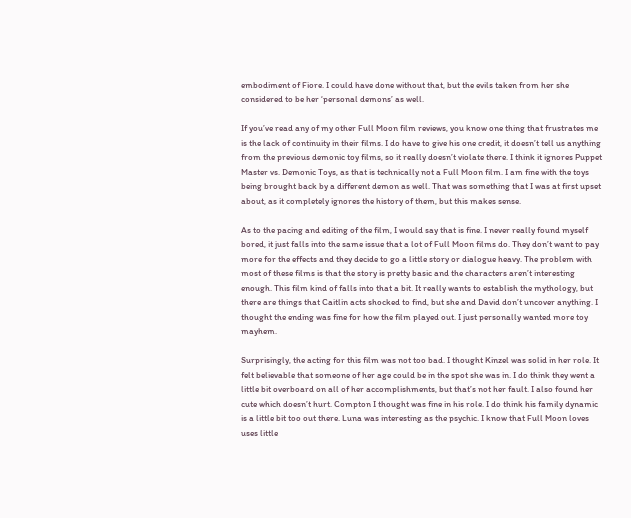embodiment of Fiore. I could have done without that, but the evils taken from her she considered to be her ‘personal demons’ as well.

If you’ve read any of my other Full Moon film reviews, you know one thing that frustrates me is the lack of continuity in their films. I do have to give his one credit, it doesn’t tell us anything from the previous demonic toy films, so it really doesn’t violate there. I think it ignores Puppet Master vs. Demonic Toys, as that is technically not a Full Moon film. I am fine with the toys being brought back by a different demon as well. That was something that I was at first upset about, as it completely ignores the history of them, but this makes sense.

As to the pacing and editing of the film, I would say that is fine. I never really found myself bored, it just falls into the same issue that a lot of Full Moon films do. They don’t want to pay more for the effects and they decide to go a little story or dialogue heavy. The problem with most of these films is that the story is pretty basic and the characters aren’t interesting enough. This film kind of falls into that a bit. It really wants to establish the mythology, but there are things that Caitlin acts shocked to find, but she and David don’t uncover anything. I thought the ending was fine for how the film played out. I just personally wanted more toy mayhem.

Surprisingly, the acting for this film was not too bad. I thought Kinzel was solid in her role. It felt believable that someone of her age could be in the spot she was in. I do think they went a little bit overboard on all of her accomplishments, but that’s not her fault. I also found her cute which doesn’t hurt. Compton I thought was fine in his role. I do think his family dynamic is a little bit too out there. Luna was interesting as the psychic. I know that Full Moon loves uses little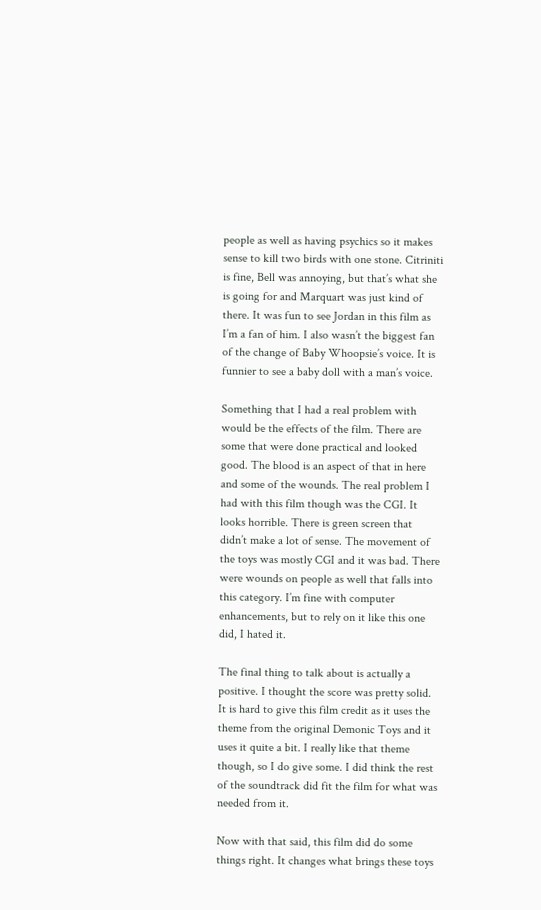people as well as having psychics so it makes sense to kill two birds with one stone. Citriniti is fine, Bell was annoying, but that’s what she is going for and Marquart was just kind of there. It was fun to see Jordan in this film as I’m a fan of him. I also wasn’t the biggest fan of the change of Baby Whoopsie’s voice. It is funnier to see a baby doll with a man’s voice.

Something that I had a real problem with would be the effects of the film. There are some that were done practical and looked good. The blood is an aspect of that in here and some of the wounds. The real problem I had with this film though was the CGI. It looks horrible. There is green screen that didn’t make a lot of sense. The movement of the toys was mostly CGI and it was bad. There were wounds on people as well that falls into this category. I’m fine with computer enhancements, but to rely on it like this one did, I hated it.

The final thing to talk about is actually a positive. I thought the score was pretty solid. It is hard to give this film credit as it uses the theme from the original Demonic Toys and it uses it quite a bit. I really like that theme though, so I do give some. I did think the rest of the soundtrack did fit the film for what was needed from it.

Now with that said, this film did do some things right. It changes what brings these toys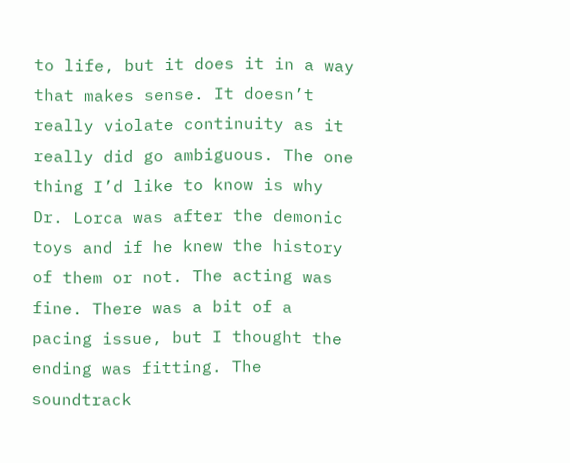to life, but it does it in a way that makes sense. It doesn’t really violate continuity as it really did go ambiguous. The one thing I’d like to know is why Dr. Lorca was after the demonic toys and if he knew the history of them or not. The acting was fine. There was a bit of a pacing issue, but I thought the ending was fitting. The soundtrack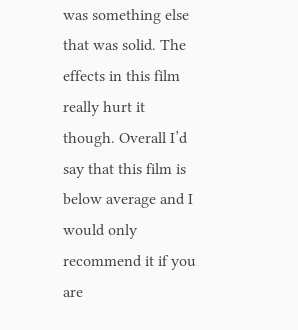was something else that was solid. The effects in this film really hurt it though. Overall I’d say that this film is below average and I would only recommend it if you are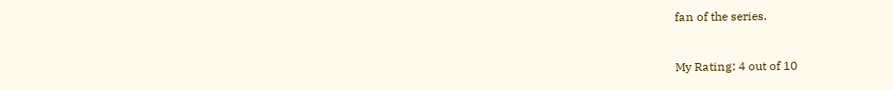fan of the series.


My Rating: 4 out of 10